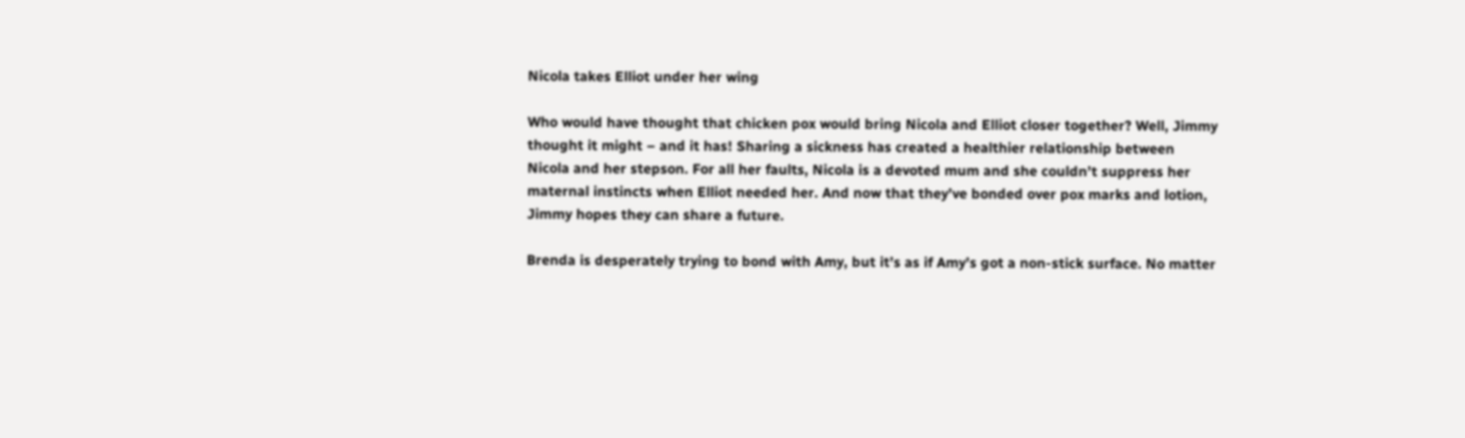Nicola takes Elliot under her wing

Who would have thought that chicken pox would bring Nicola and Elliot closer together? Well, Jimmy thought it might – and it has! Sharing a sickness has created a healthier relationship between Nicola and her stepson. For all her faults, Nicola is a devoted mum and she couldn’t suppress her maternal instincts when Elliot needed her. And now that they’ve bonded over pox marks and lotion, Jimmy hopes they can share a future.

Brenda is desperately trying to bond with Amy, but it’s as if Amy’s got a non-stick surface. No matter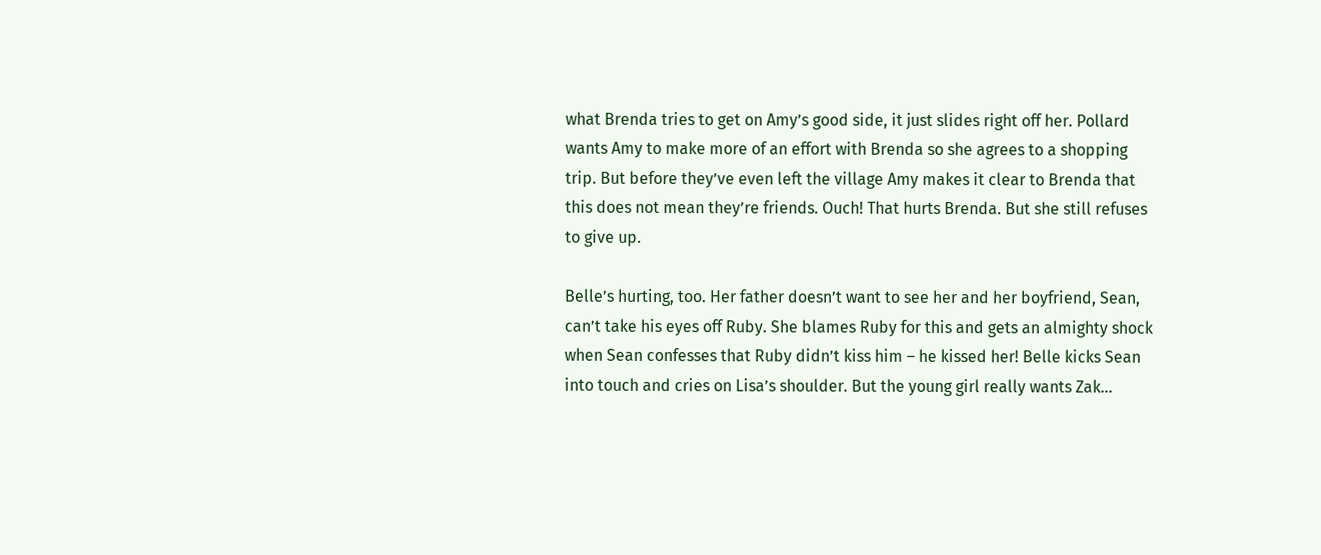what Brenda tries to get on Amy’s good side, it just slides right off her. Pollard wants Amy to make more of an effort with Brenda so she agrees to a shopping trip. But before they’ve even left the village Amy makes it clear to Brenda that this does not mean they’re friends. Ouch! That hurts Brenda. But she still refuses to give up.

Belle’s hurting, too. Her father doesn’t want to see her and her boyfriend, Sean, can’t take his eyes off Ruby. She blames Ruby for this and gets an almighty shock when Sean confesses that Ruby didn’t kiss him – he kissed her! Belle kicks Sean into touch and cries on Lisa’s shoulder. But the young girl really wants Zak…